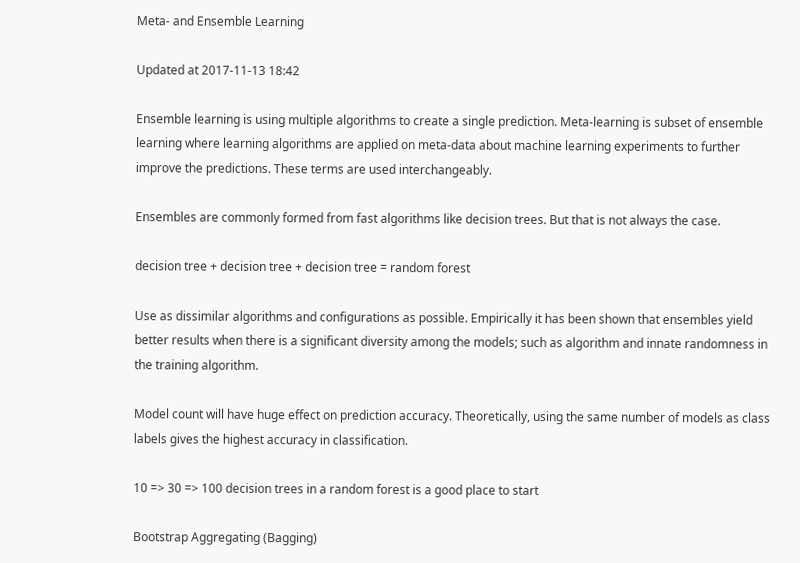Meta- and Ensemble Learning

Updated at 2017-11-13 18:42

Ensemble learning is using multiple algorithms to create a single prediction. Meta-learning is subset of ensemble learning where learning algorithms are applied on meta-data about machine learning experiments to further improve the predictions. These terms are used interchangeably.

Ensembles are commonly formed from fast algorithms like decision trees. But that is not always the case.

decision tree + decision tree + decision tree = random forest

Use as dissimilar algorithms and configurations as possible. Empirically it has been shown that ensembles yield better results when there is a significant diversity among the models; such as algorithm and innate randomness in the training algorithm.

Model count will have huge effect on prediction accuracy. Theoretically, using the same number of models as class labels gives the highest accuracy in classification.

10 => 30 => 100 decision trees in a random forest is a good place to start

Bootstrap Aggregating (Bagging)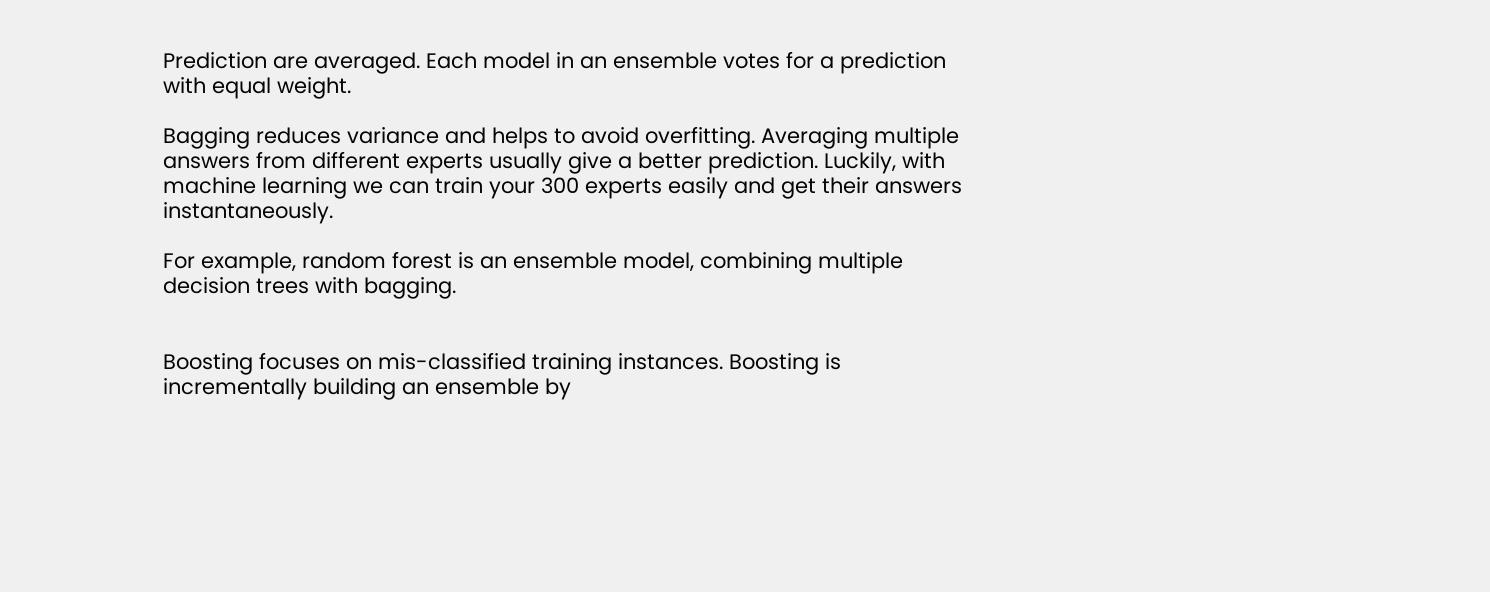Prediction are averaged. Each model in an ensemble votes for a prediction with equal weight.

Bagging reduces variance and helps to avoid overfitting. Averaging multiple answers from different experts usually give a better prediction. Luckily, with machine learning we can train your 300 experts easily and get their answers instantaneously.

For example, random forest is an ensemble model, combining multiple decision trees with bagging.


Boosting focuses on mis-classified training instances. Boosting is incrementally building an ensemble by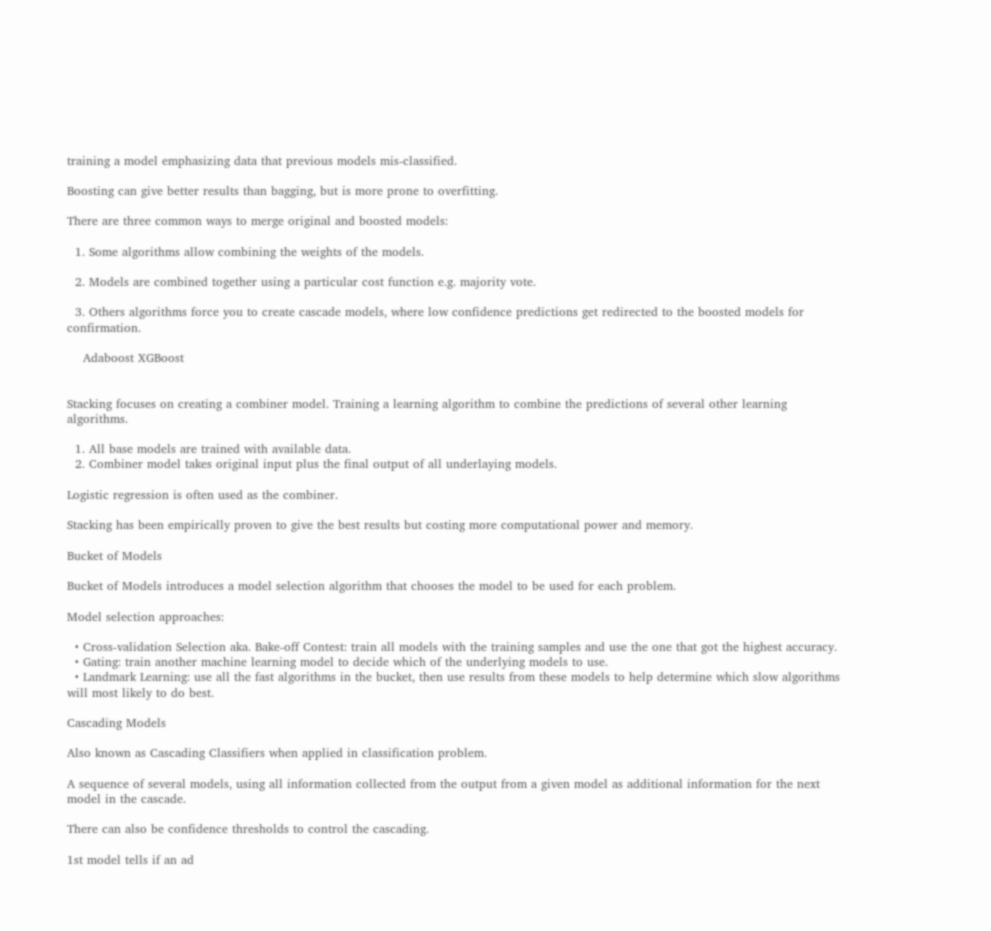training a model emphasizing data that previous models mis-classified.

Boosting can give better results than bagging, but is more prone to overfitting.

There are three common ways to merge original and boosted models:

  1. Some algorithms allow combining the weights of the models.

  2. Models are combined together using a particular cost function e.g. majority vote.

  3. Others algorithms force you to create cascade models, where low confidence predictions get redirected to the boosted models for confirmation.

    Adaboost XGBoost


Stacking focuses on creating a combiner model. Training a learning algorithm to combine the predictions of several other learning algorithms.

  1. All base models are trained with available data.
  2. Combiner model takes original input plus the final output of all underlaying models.

Logistic regression is often used as the combiner.

Stacking has been empirically proven to give the best results but costing more computational power and memory.

Bucket of Models

Bucket of Models introduces a model selection algorithm that chooses the model to be used for each problem.

Model selection approaches:

  • Cross-validation Selection aka. Bake-off Contest: train all models with the training samples and use the one that got the highest accuracy.
  • Gating: train another machine learning model to decide which of the underlying models to use.
  • Landmark Learning: use all the fast algorithms in the bucket, then use results from these models to help determine which slow algorithms will most likely to do best.

Cascading Models

Also known as Cascading Classifiers when applied in classification problem.

A sequence of several models, using all information collected from the output from a given model as additional information for the next model in the cascade.

There can also be confidence thresholds to control the cascading.

1st model tells if an ad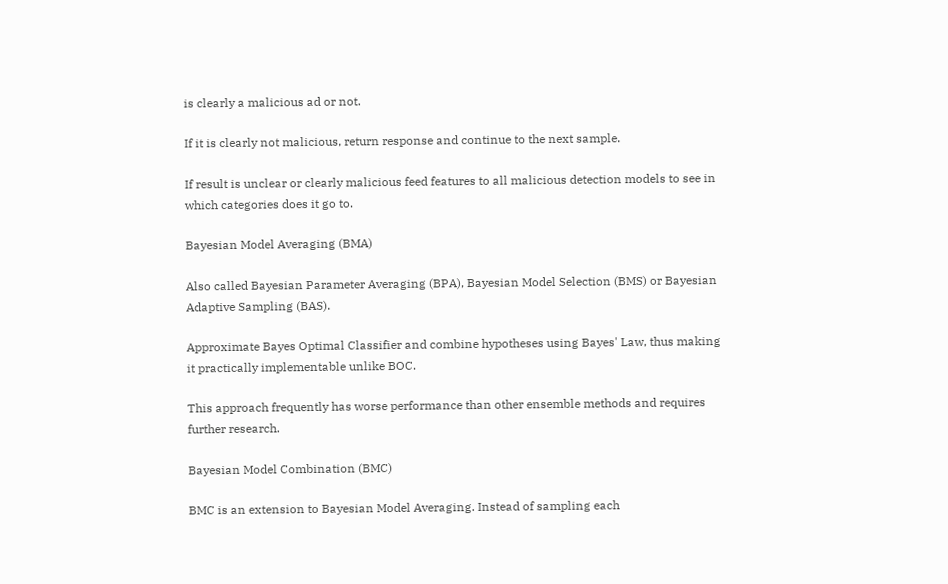is clearly a malicious ad or not.

If it is clearly not malicious, return response and continue to the next sample.

If result is unclear or clearly malicious feed features to all malicious detection models to see in which categories does it go to.

Bayesian Model Averaging (BMA)

Also called Bayesian Parameter Averaging (BPA), Bayesian Model Selection (BMS) or Bayesian Adaptive Sampling (BAS).

Approximate Bayes Optimal Classifier and combine hypotheses using Bayes' Law, thus making it practically implementable unlike BOC.

This approach frequently has worse performance than other ensemble methods and requires further research.

Bayesian Model Combination (BMC)

BMC is an extension to Bayesian Model Averaging. Instead of sampling each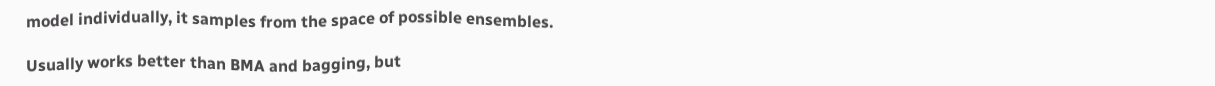model individually, it samples from the space of possible ensembles.

Usually works better than BMA and bagging, but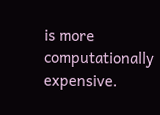is more computationally expensive.